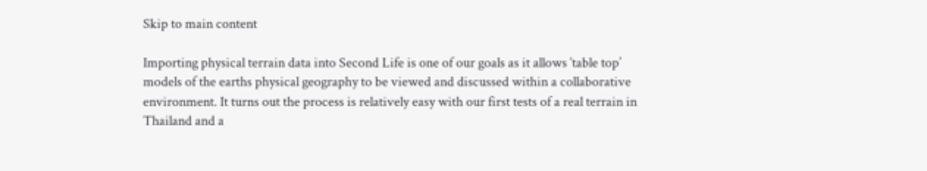Skip to main content

Importing physical terrain data into Second Life is one of our goals as it allows ‘table top’ models of the earths physical geography to be viewed and discussed within a collaborative environment. It turns out the process is relatively easy with our first tests of a real terrain in Thailand and a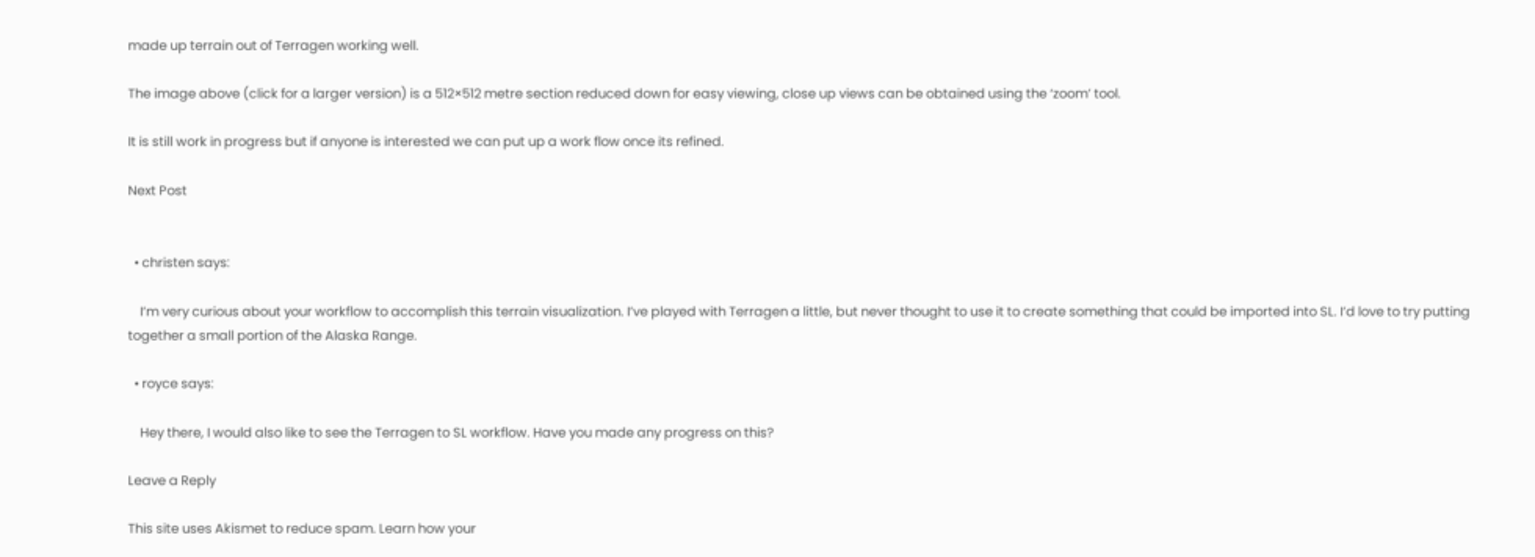made up terrain out of Terragen working well.

The image above (click for a larger version) is a 512×512 metre section reduced down for easy viewing, close up views can be obtained using the ‘zoom’ tool.

It is still work in progress but if anyone is interested we can put up a work flow once its refined.

Next Post


  • christen says:

    I’m very curious about your workflow to accomplish this terrain visualization. I’ve played with Terragen a little, but never thought to use it to create something that could be imported into SL. I’d love to try putting together a small portion of the Alaska Range.

  • royce says:

    Hey there, I would also like to see the Terragen to SL workflow. Have you made any progress on this?

Leave a Reply

This site uses Akismet to reduce spam. Learn how your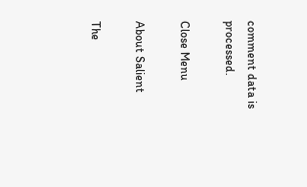comment data is processed.

Close Menu

About Salient

The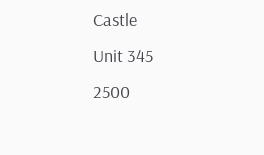Castle
Unit 345
2500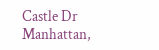Castle Dr
Manhattan,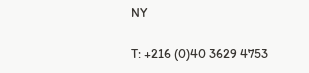NY

T: +216 (0)40 3629 4753